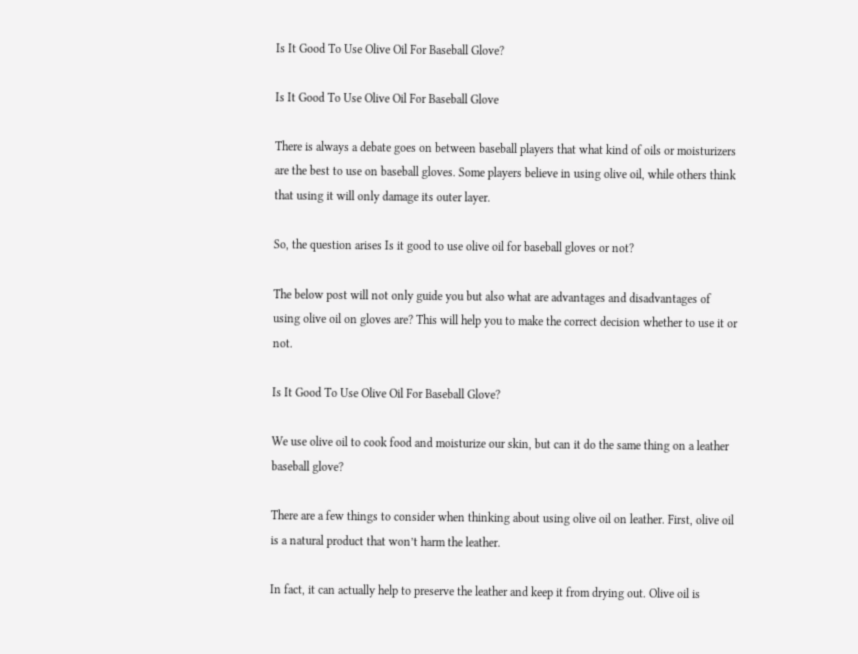Is It Good To Use Olive Oil For Baseball Glove?

Is It Good To Use Olive Oil For Baseball Glove

There is always a debate goes on between baseball players that what kind of oils or moisturizers are the best to use on baseball gloves. Some players believe in using olive oil, while others think that using it will only damage its outer layer.

So, the question arises Is it good to use olive oil for baseball gloves or not?

The below post will not only guide you but also what are advantages and disadvantages of using olive oil on gloves are? This will help you to make the correct decision whether to use it or not.

Is It Good To Use Olive Oil For Baseball Glove?

We use olive oil to cook food and moisturize our skin, but can it do the same thing on a leather baseball glove?

There are a few things to consider when thinking about using olive oil on leather. First, olive oil is a natural product that won’t harm the leather.

In fact, it can actually help to preserve the leather and keep it from drying out. Olive oil is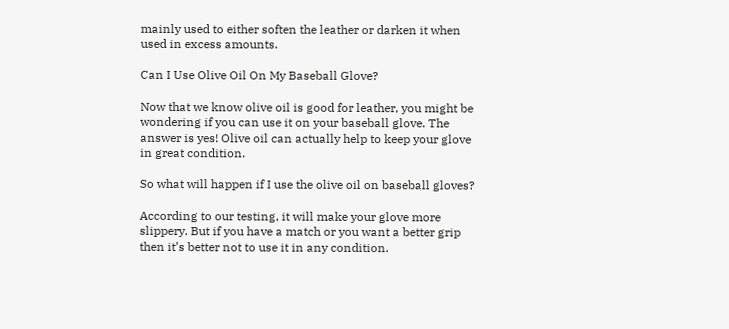mainly used to either soften the leather or darken it when used in excess amounts.

Can I Use Olive Oil On My Baseball Glove?

Now that we know olive oil is good for leather, you might be wondering if you can use it on your baseball glove. The answer is yes! Olive oil can actually help to keep your glove in great condition.

So what will happen if I use the olive oil on baseball gloves?

According to our testing, it will make your glove more slippery. But if you have a match or you want a better grip then it’s better not to use it in any condition.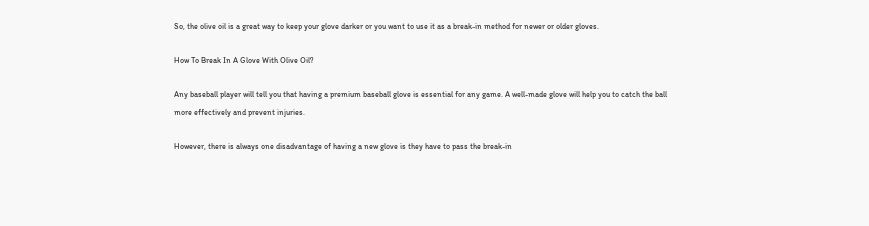So, the olive oil is a great way to keep your glove darker or you want to use it as a break-in method for newer or older gloves.

How To Break In A Glove With Olive Oil?

Any baseball player will tell you that having a premium baseball glove is essential for any game. A well-made glove will help you to catch the ball more effectively and prevent injuries.

However, there is always one disadvantage of having a new glove is they have to pass the break-in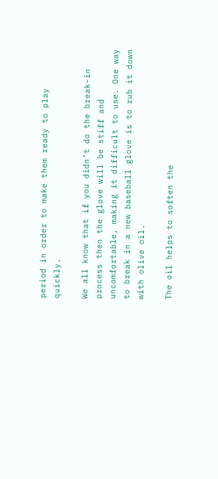period in order to make them ready to play quickly.

We all know that if you didn’t do the break-in process then the glove will be stiff and uncomfortable, making it difficult to use. One way to break in a new baseball glove is to rub it down with olive oil.

The oil helps to soften the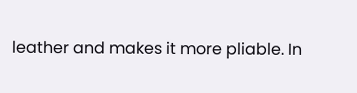leather and makes it more pliable. In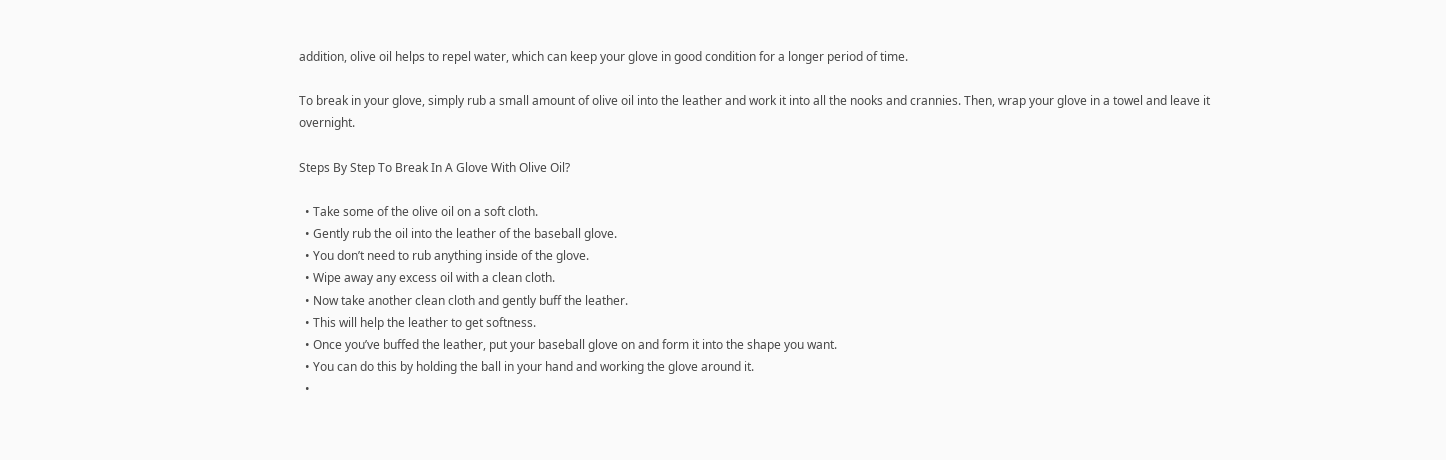addition, olive oil helps to repel water, which can keep your glove in good condition for a longer period of time.

To break in your glove, simply rub a small amount of olive oil into the leather and work it into all the nooks and crannies. Then, wrap your glove in a towel and leave it overnight.

Steps By Step To Break In A Glove With Olive Oil?

  • Take some of the olive oil on a soft cloth.
  • Gently rub the oil into the leather of the baseball glove.
  • You don’t need to rub anything inside of the glove.
  • Wipe away any excess oil with a clean cloth.
  • Now take another clean cloth and gently buff the leather.
  • This will help the leather to get softness.
  • Once you’ve buffed the leather, put your baseball glove on and form it into the shape you want.
  • You can do this by holding the ball in your hand and working the glove around it.
  •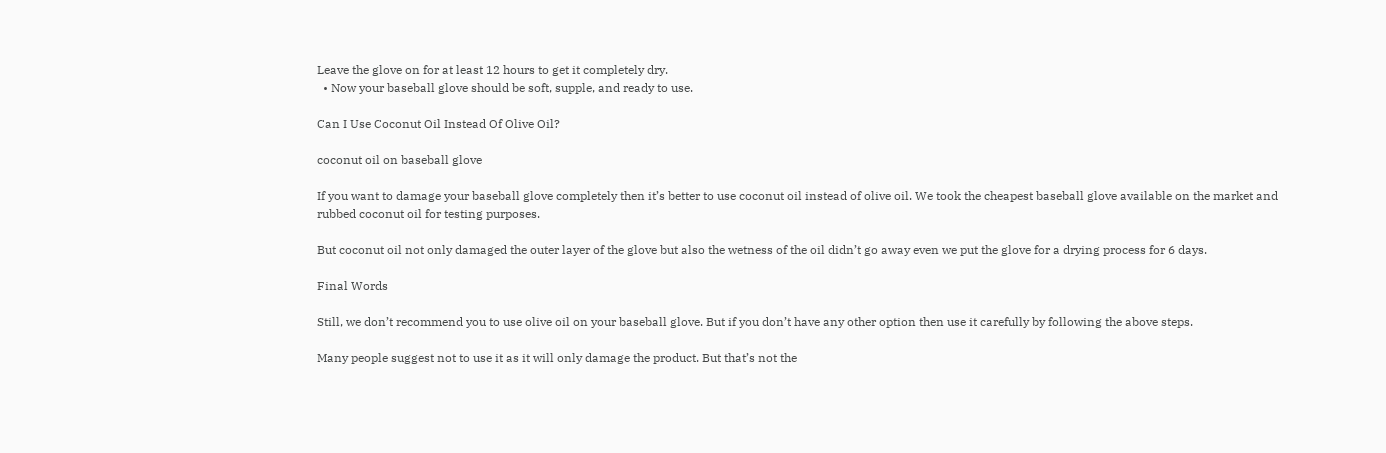Leave the glove on for at least 12 hours to get it completely dry.
  • Now your baseball glove should be soft, supple, and ready to use.

Can I Use Coconut Oil Instead Of Olive Oil?

coconut oil on baseball glove

If you want to damage your baseball glove completely then it’s better to use coconut oil instead of olive oil. We took the cheapest baseball glove available on the market and rubbed coconut oil for testing purposes.

But coconut oil not only damaged the outer layer of the glove but also the wetness of the oil didn’t go away even we put the glove for a drying process for 6 days.

Final Words

Still, we don’t recommend you to use olive oil on your baseball glove. But if you don’t have any other option then use it carefully by following the above steps.

Many people suggest not to use it as it will only damage the product. But that’s not the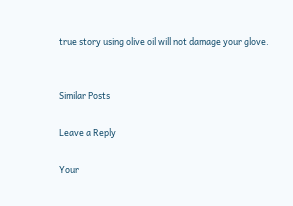true story using olive oil will not damage your glove.


Similar Posts

Leave a Reply

Your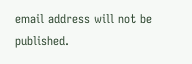email address will not be published.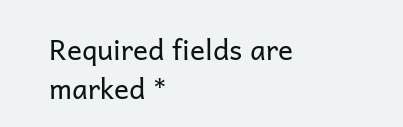Required fields are marked *